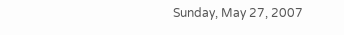Sunday, May 27, 2007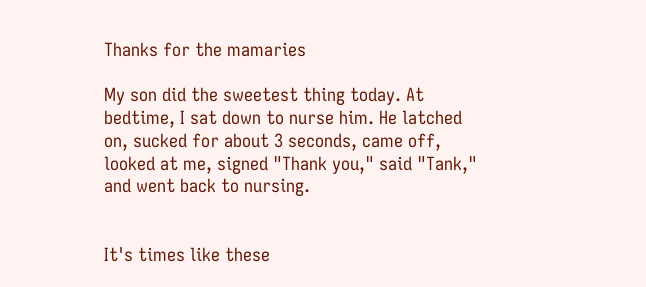Thanks for the mamaries

My son did the sweetest thing today. At bedtime, I sat down to nurse him. He latched on, sucked for about 3 seconds, came off, looked at me, signed "Thank you," said "Tank," and went back to nursing.


It's times like these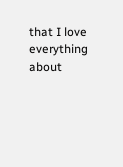that I love everything about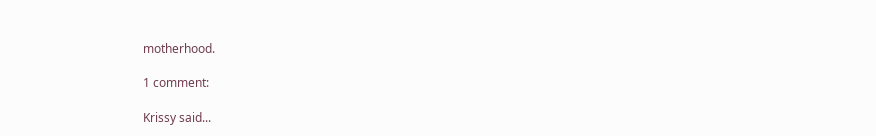motherhood.

1 comment:

Krissy said...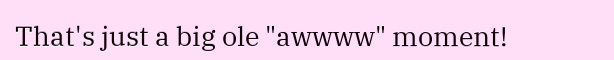That's just a big ole "awwww" moment!